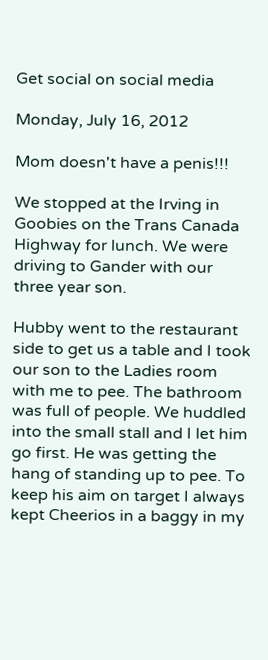Get social on social media

Monday, July 16, 2012

Mom doesn't have a penis!!!

We stopped at the Irving in Goobies on the Trans Canada Highway for lunch. We were driving to Gander with our three year son.

Hubby went to the restaurant side to get us a table and I took our son to the Ladies room with me to pee. The bathroom was full of people. We huddled into the small stall and I let him go first. He was getting the hang of standing up to pee. To keep his aim on target I always kept Cheerios in a baggy in my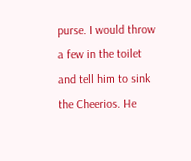purse. I would throw a few in the toilet and tell him to sink the Cheerios. He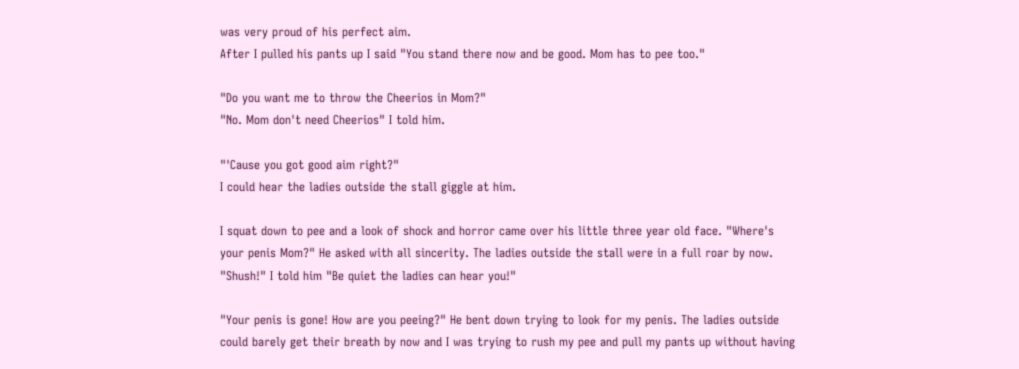was very proud of his perfect aim.
After I pulled his pants up I said "You stand there now and be good. Mom has to pee too."

"Do you want me to throw the Cheerios in Mom?"
"No. Mom don't need Cheerios" I told him.

"'Cause you got good aim right?"
I could hear the ladies outside the stall giggle at him.

I squat down to pee and a look of shock and horror came over his little three year old face. "Where's your penis Mom?" He asked with all sincerity. The ladies outside the stall were in a full roar by now.
"Shush!" I told him "Be quiet the ladies can hear you!"

"Your penis is gone! How are you peeing?" He bent down trying to look for my penis. The ladies outside could barely get their breath by now and I was trying to rush my pee and pull my pants up without having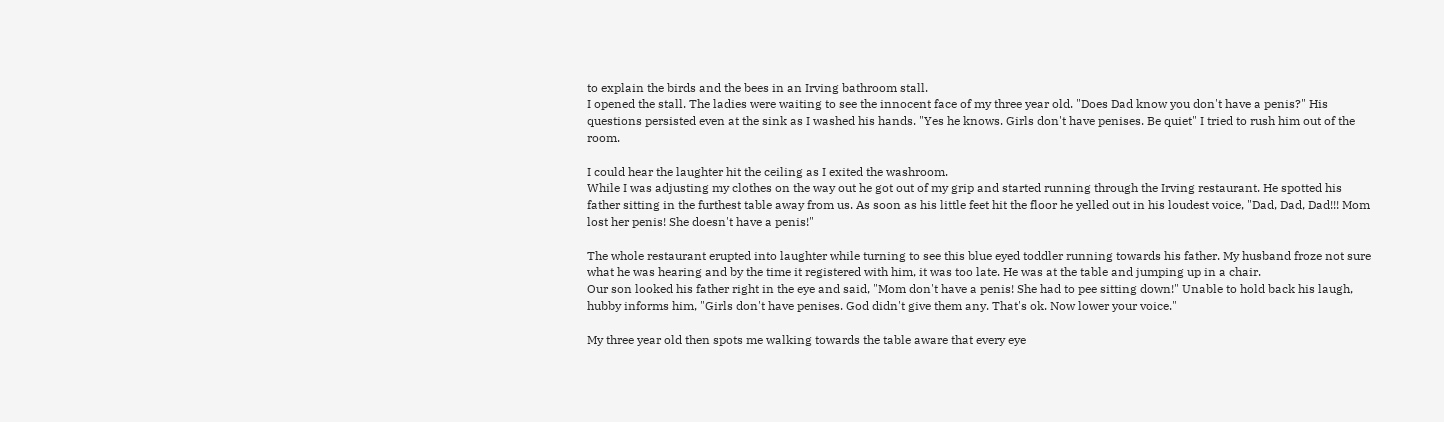to explain the birds and the bees in an Irving bathroom stall.
I opened the stall. The ladies were waiting to see the innocent face of my three year old. "Does Dad know you don't have a penis?" His questions persisted even at the sink as I washed his hands. "Yes he knows. Girls don't have penises. Be quiet" I tried to rush him out of the room.

I could hear the laughter hit the ceiling as I exited the washroom.
While I was adjusting my clothes on the way out he got out of my grip and started running through the Irving restaurant. He spotted his father sitting in the furthest table away from us. As soon as his little feet hit the floor he yelled out in his loudest voice, "Dad, Dad, Dad!!! Mom lost her penis! She doesn't have a penis!"

The whole restaurant erupted into laughter while turning to see this blue eyed toddler running towards his father. My husband froze not sure what he was hearing and by the time it registered with him, it was too late. He was at the table and jumping up in a chair.
Our son looked his father right in the eye and said, "Mom don't have a penis! She had to pee sitting down!" Unable to hold back his laugh, hubby informs him, "Girls don't have penises. God didn't give them any. That's ok. Now lower your voice."

My three year old then spots me walking towards the table aware that every eye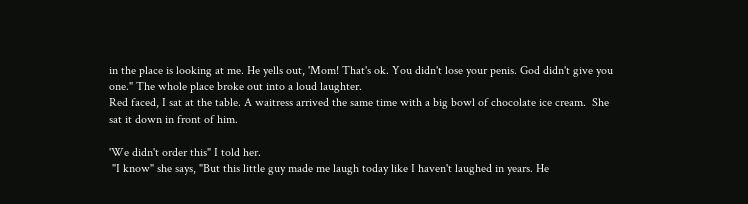in the place is looking at me. He yells out, 'Mom! That's ok. You didn't lose your penis. God didn't give you one." The whole place broke out into a loud laughter.
Red faced, I sat at the table. A waitress arrived the same time with a big bowl of chocolate ice cream.  She sat it down in front of him.

'We didn't order this" I told her.
 "I know" she says, "But this little guy made me laugh today like I haven't laughed in years. He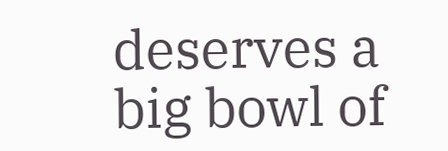deserves a big bowl of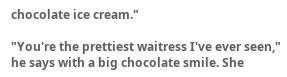chocolate ice cream."

"You're the prettiest waitress I've ever seen," he says with a big chocolate smile. She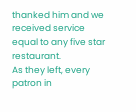thanked him and we received service equal to any five star restaurant.
As they left, every patron in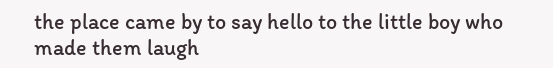the place came by to say hello to the little boy who made them laugh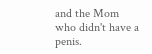and the Mom who didn't have a penis.